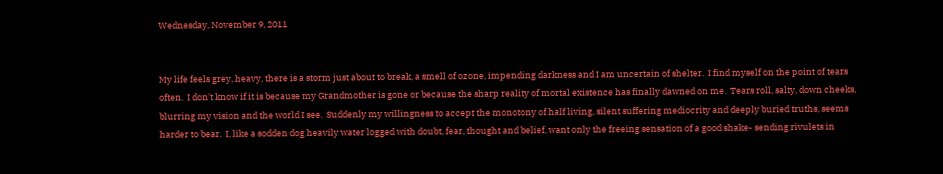Wednesday, November 9, 2011


My life feels grey, heavy, there is a storm just about to break, a smell of ozone, impending darkness and I am uncertain of shelter.  I find myself on the point of tears often.  I don't know if it is because my Grandmother is gone or because the sharp reality of mortal existence has finally dawned on me.  Tears roll, salty, down cheeks, blurring my vision and the world I see.  Suddenly my willingness to accept the monotony of half living, silent suffering mediocrity and deeply buried truths, seems harder to bear.  I, like a sodden dog heavily water logged with doubt, fear, thought and belief, want only the freeing sensation of a good shake- sending rivulets in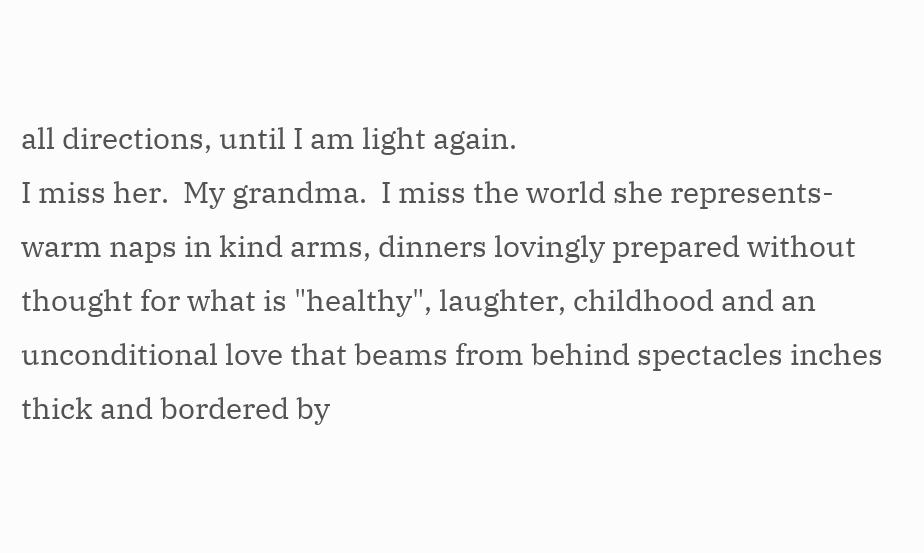all directions, until I am light again.
I miss her.  My grandma.  I miss the world she represents- warm naps in kind arms, dinners lovingly prepared without thought for what is "healthy", laughter, childhood and an unconditional love that beams from behind spectacles inches thick and bordered by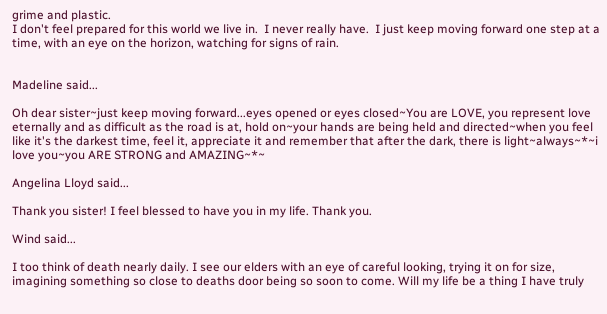grime and plastic.
I don't feel prepared for this world we live in.  I never really have.  I just keep moving forward one step at a time, with an eye on the horizon, watching for signs of rain.


Madeline said...

Oh dear sister~just keep moving forward...eyes opened or eyes closed~You are LOVE, you represent love eternally and as difficult as the road is at, hold on~your hands are being held and directed~when you feel like it's the darkest time, feel it, appreciate it and remember that after the dark, there is light~always~*~i love you~you ARE STRONG and AMAZING~*~

Angelina Lloyd said...

Thank you sister! I feel blessed to have you in my life. Thank you.

Wind said...

I too think of death nearly daily. I see our elders with an eye of careful looking, trying it on for size, imagining something so close to deaths door being so soon to come. Will my life be a thing I have truly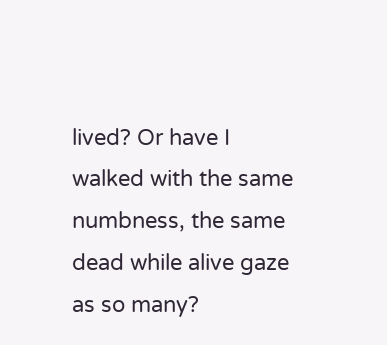lived? Or have I walked with the same numbness, the same dead while alive gaze as so many?